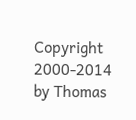Copyright 2000-2014 by Thomas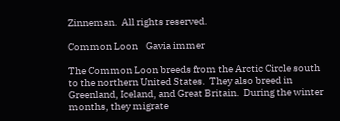Zinneman.  All rights reserved.

Common Loon    Gavia immer

The Common Loon breeds from the Arctic Circle south to the northern United States.  They also breed in Greenland, Iceland, and Great Britain.  During the winter months, they migrate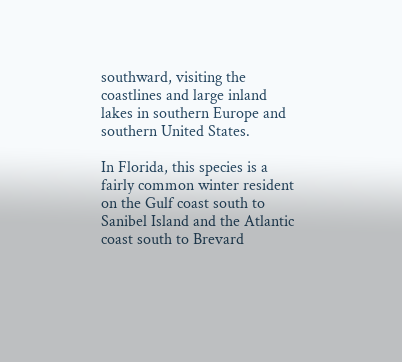southward, visiting the coastlines and large inland lakes in southern Europe and southern United States.

In Florida, this species is a fairly common winter resident on the Gulf coast south to Sanibel Island and the Atlantic coast south to Brevard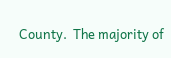County.  The majority of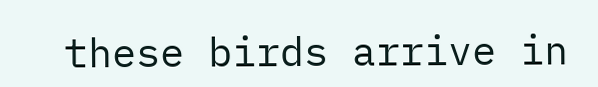these birds arrive in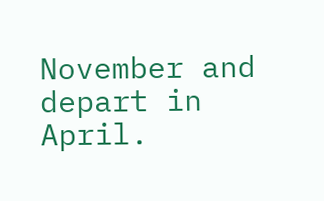November and depart in April.